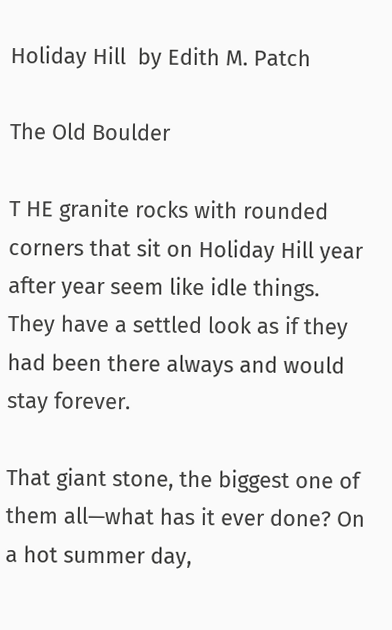Holiday Hill  by Edith M. Patch

The Old Boulder

T HE granite rocks with rounded corners that sit on Holiday Hill year after year seem like idle things. They have a settled look as if they had been there always and would stay forever.

That giant stone, the biggest one of them all—what has it ever done? On a hot summer day,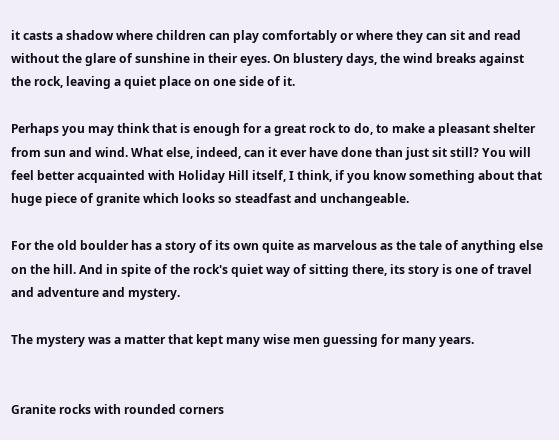it casts a shadow where children can play comfortably or where they can sit and read without the glare of sunshine in their eyes. On blustery days, the wind breaks against the rock, leaving a quiet place on one side of it.

Perhaps you may think that is enough for a great rock to do, to make a pleasant shelter from sun and wind. What else, indeed, can it ever have done than just sit still? You will feel better acquainted with Holiday Hill itself, I think, if you know something about that huge piece of granite which looks so steadfast and unchangeable.

For the old boulder has a story of its own quite as marvelous as the tale of anything else on the hill. And in spite of the rock's quiet way of sitting there, its story is one of travel and adventure and mystery.

The mystery was a matter that kept many wise men guessing for many years.


Granite rocks with rounded corners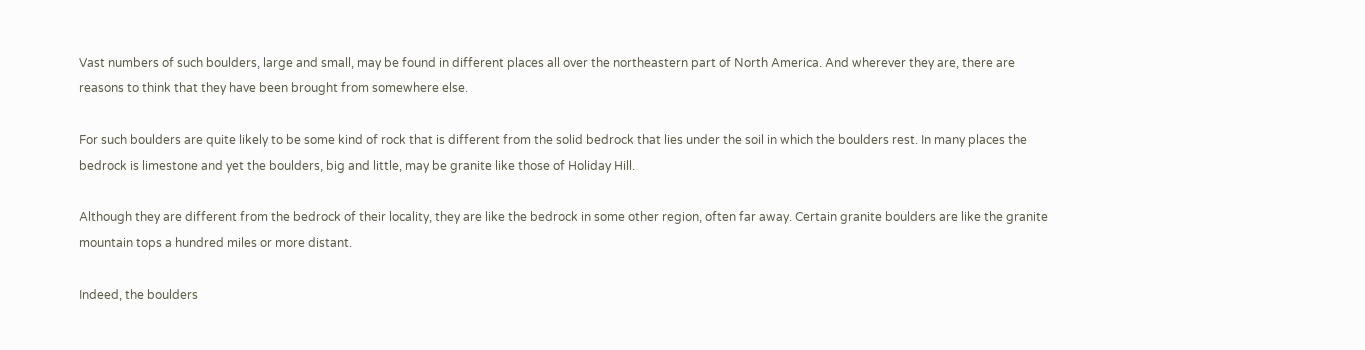Vast numbers of such boulders, large and small, may be found in different places all over the northeastern part of North America. And wherever they are, there are reasons to think that they have been brought from somewhere else.

For such boulders are quite likely to be some kind of rock that is different from the solid bedrock that lies under the soil in which the boulders rest. In many places the bedrock is limestone and yet the boulders, big and little, may be granite like those of Holiday Hill.

Although they are different from the bedrock of their locality, they are like the bedrock in some other region, often far away. Certain granite boulders are like the granite mountain tops a hundred miles or more distant.

Indeed, the boulders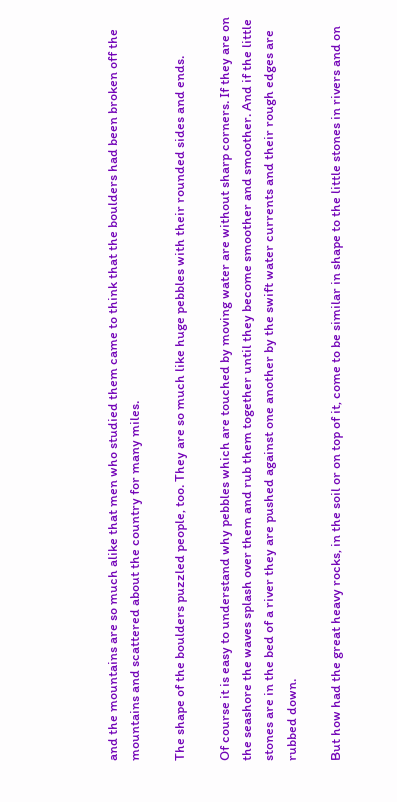and the mountains are so much alike that men who studied them came to think that the boulders had been broken off the mountains and scattered about the country for many miles.

The shape of the boulders puzzled people, too. They are so much like huge pebbles with their rounded sides and ends.

Of course it is easy to understand why pebbles which are touched by moving water are without sharp corners. If they are on the seashore the waves splash over them and rub them together until they become smoother and smoother. And if the little stones are in the bed of a river they are pushed against one another by the swift water currents and their rough edges are rubbed down.

But how had the great heavy rocks, in the soil or on top of it, come to be similar in shape to the little stones in rivers and on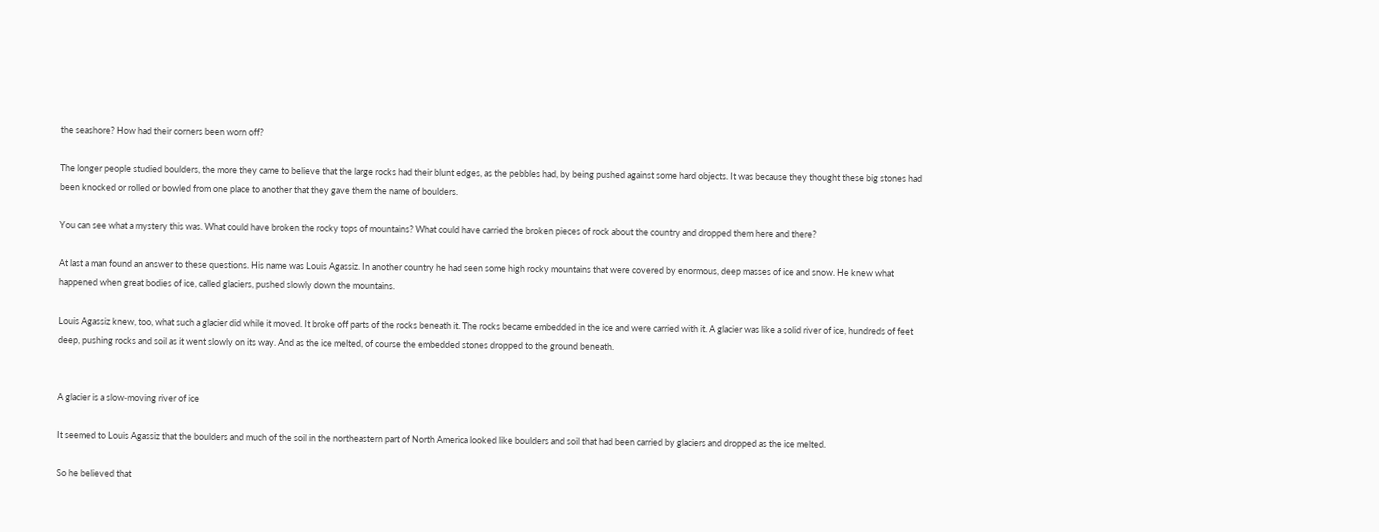the seashore? How had their corners been worn off?

The longer people studied boulders, the more they came to believe that the large rocks had their blunt edges, as the pebbles had, by being pushed against some hard objects. It was because they thought these big stones had been knocked or rolled or bowled from one place to another that they gave them the name of boulders.

You can see what a mystery this was. What could have broken the rocky tops of mountains? What could have carried the broken pieces of rock about the country and dropped them here and there?

At last a man found an answer to these questions. His name was Louis Agassiz. In another country he had seen some high rocky mountains that were covered by enormous, deep masses of ice and snow. He knew what happened when great bodies of ice, called glaciers, pushed slowly down the mountains.

Louis Agassiz knew, too, what such a glacier did while it moved. It broke off parts of the rocks beneath it. The rocks became embedded in the ice and were carried with it. A glacier was like a solid river of ice, hundreds of feet deep, pushing rocks and soil as it went slowly on its way. And as the ice melted, of course the embedded stones dropped to the ground beneath.


A glacier is a slow‑moving river of ice

It seemed to Louis Agassiz that the boulders and much of the soil in the northeastern part of North America looked like boulders and soil that had been carried by glaciers and dropped as the ice melted.

So he believed that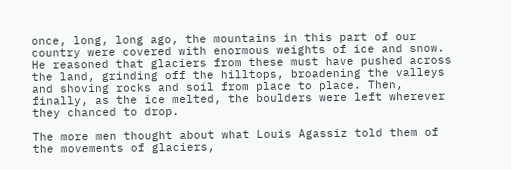once, long, long ago, the mountains in this part of our country were covered with enormous weights of ice and snow. He reasoned that glaciers from these must have pushed across the land, grinding off the hilltops, broadening the valleys and shoving rocks and soil from place to place. Then, finally, as the ice melted, the boulders were left wherever they chanced to drop.

The more men thought about what Louis Agassiz told them of the movements of glaciers,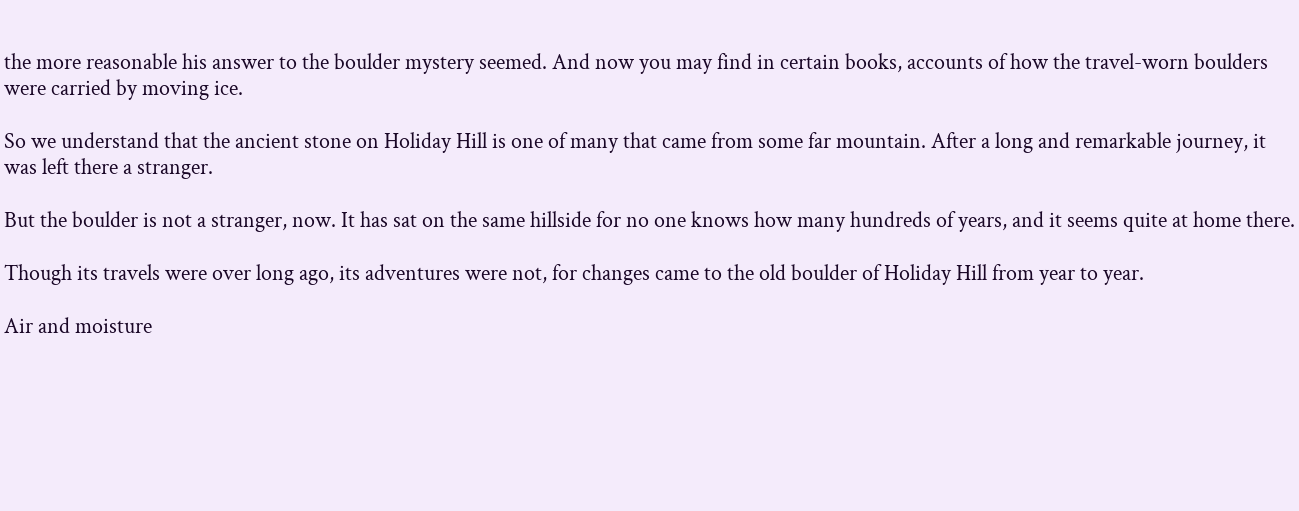the more reasonable his answer to the boulder mystery seemed. And now you may find in certain books, accounts of how the travel-worn boulders were carried by moving ice.

So we understand that the ancient stone on Holiday Hill is one of many that came from some far mountain. After a long and remarkable journey, it was left there a stranger.

But the boulder is not a stranger, now. It has sat on the same hillside for no one knows how many hundreds of years, and it seems quite at home there.

Though its travels were over long ago, its adventures were not, for changes came to the old boulder of Holiday Hill from year to year.

Air and moisture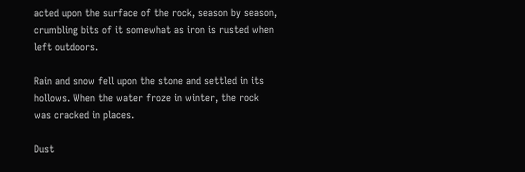acted upon the surface of the rock, season by season, crumbling bits of it somewhat as iron is rusted when left outdoors.

Rain and snow fell upon the stone and settled in its hollows. When the water froze in winter, the rock was cracked in places.

Dust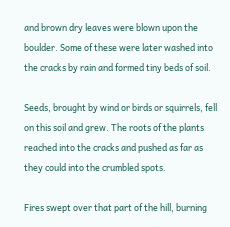and brown dry leaves were blown upon the boulder. Some of these were later washed into the cracks by rain and formed tiny beds of soil.

Seeds, brought by wind or birds or squirrels, fell on this soil and grew. The roots of the plants reached into the cracks and pushed as far as they could into the crumbled spots.

Fires swept over that part of the hill, burning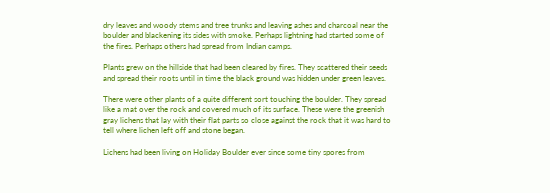dry leaves and woody stems and tree trunks and leaving ashes and charcoal near the boulder and blackening its sides with smoke. Perhaps lightning had started some of the fires. Perhaps others had spread from Indian camps.

Plants grew on the hillside that had been cleared by fires. They scattered their seeds and spread their roots until in time the black ground was hidden under green leaves.

There were other plants of a quite different sort touching the boulder. They spread like a mat over the rock and covered much of its surface. These were the greenish gray lichens that lay with their flat parts so close against the rock that it was hard to tell where lichen left off and stone began.

Lichens had been living on Holiday Boulder ever since some tiny spores from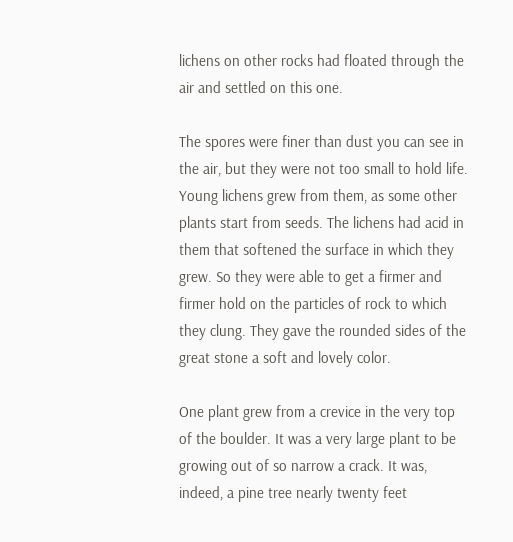lichens on other rocks had floated through the air and settled on this one.

The spores were finer than dust you can see in the air, but they were not too small to hold life. Young lichens grew from them, as some other plants start from seeds. The lichens had acid in them that softened the surface in which they grew. So they were able to get a firmer and firmer hold on the particles of rock to which they clung. They gave the rounded sides of the great stone a soft and lovely color.

One plant grew from a crevice in the very top of the boulder. It was a very large plant to be growing out of so narrow a crack. It was, indeed, a pine tree nearly twenty feet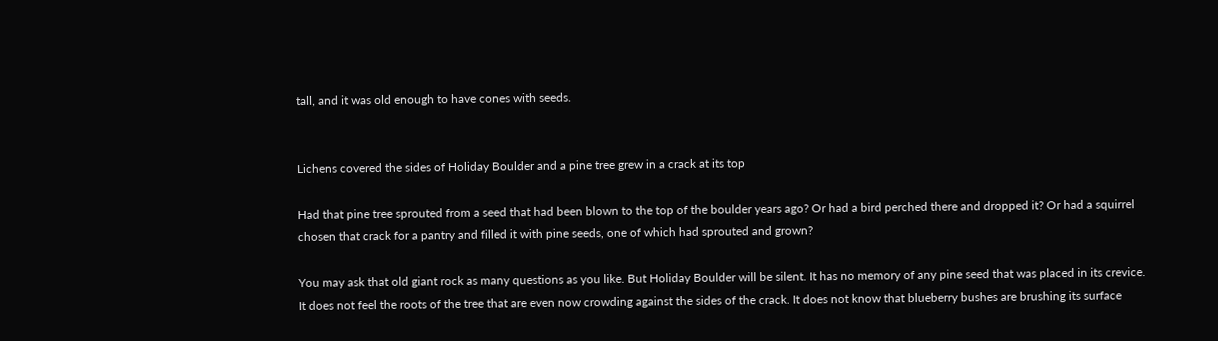tall, and it was old enough to have cones with seeds.


Lichens covered the sides of Holiday Boulder and a pine tree grew in a crack at its top

Had that pine tree sprouted from a seed that had been blown to the top of the boulder years ago? Or had a bird perched there and dropped it? Or had a squirrel chosen that crack for a pantry and filled it with pine seeds, one of which had sprouted and grown?

You may ask that old giant rock as many questions as you like. But Holiday Boulder will be silent. It has no memory of any pine seed that was placed in its crevice. It does not feel the roots of the tree that are even now crowding against the sides of the crack. It does not know that blueberry bushes are brushing its surface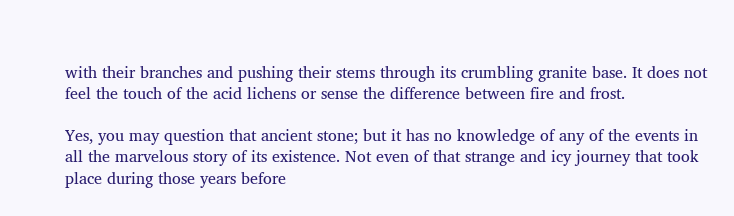with their branches and pushing their stems through its crumbling granite base. It does not feel the touch of the acid lichens or sense the difference between fire and frost.

Yes, you may question that ancient stone; but it has no knowledge of any of the events in all the marvelous story of its existence. Not even of that strange and icy journey that took place during those years before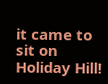it came to sit on Holiday Hill!